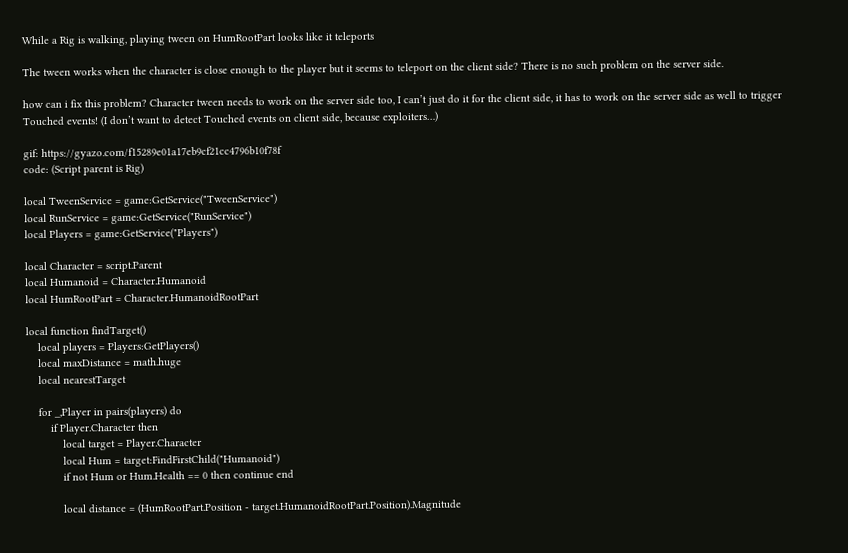While a Rig is walking, playing tween on HumRootPart looks like it teleports

The tween works when the character is close enough to the player but it seems to teleport on the client side? There is no such problem on the server side.

how can i fix this problem? Character tween needs to work on the server side too, I can’t just do it for the client side, it has to work on the server side as well to trigger Touched events! (I don’t want to detect Touched events on client side, because exploiters…)

gif: https://gyazo.com/f15289e01a17eb9cf21cc4796b10f78f
code: (Script parent is Rig)

local TweenService = game:GetService("TweenService")
local RunService = game:GetService("RunService")
local Players = game:GetService("Players")

local Character = script.Parent
local Humanoid = Character.Humanoid
local HumRootPart = Character.HumanoidRootPart

local function findTarget()
    local players = Players:GetPlayers()
    local maxDistance = math.huge
    local nearestTarget

    for _,Player in pairs(players) do
        if Player.Character then
            local target = Player.Character
            local Hum = target:FindFirstChild("Humanoid")
            if not Hum or Hum.Health == 0 then continue end

            local distance = (HumRootPart.Position - target.HumanoidRootPart.Position).Magnitude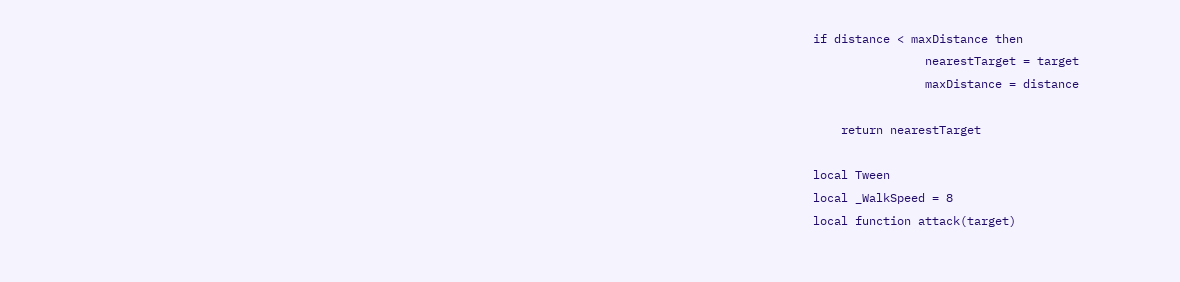if distance < maxDistance then
                nearestTarget = target
                maxDistance = distance

    return nearestTarget

local Tween
local _WalkSpeed = 8
local function attack(target)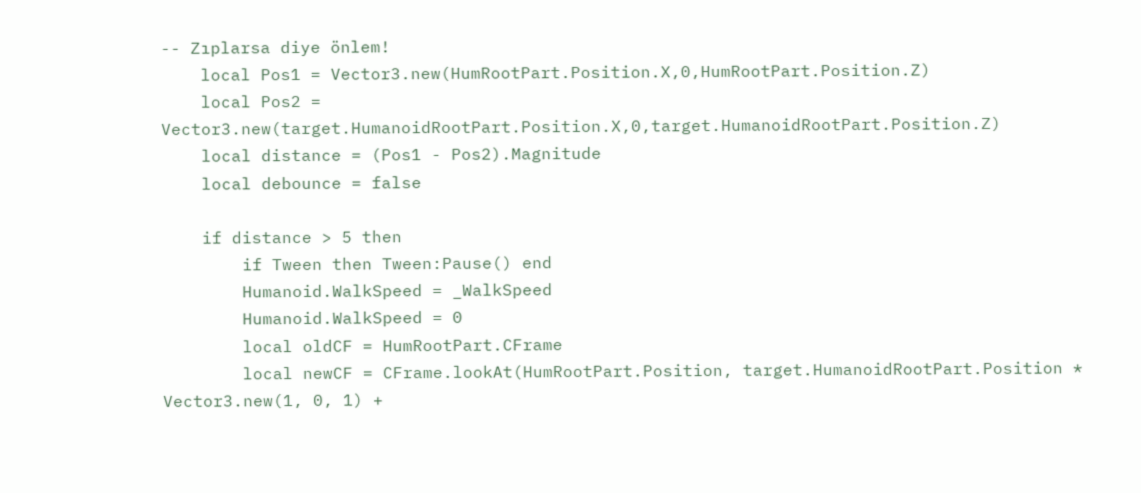-- Zıplarsa diye önlem!
    local Pos1 = Vector3.new(HumRootPart.Position.X,0,HumRootPart.Position.Z)
    local Pos2 = Vector3.new(target.HumanoidRootPart.Position.X,0,target.HumanoidRootPart.Position.Z)
    local distance = (Pos1 - Pos2).Magnitude
    local debounce = false

    if distance > 5 then
        if Tween then Tween:Pause() end
        Humanoid.WalkSpeed = _WalkSpeed
        Humanoid.WalkSpeed = 0
        local oldCF = HumRootPart.CFrame
        local newCF = CFrame.lookAt(HumRootPart.Position, target.HumanoidRootPart.Position * Vector3.new(1, 0, 1) +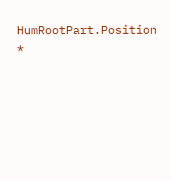HumRootPart.Position *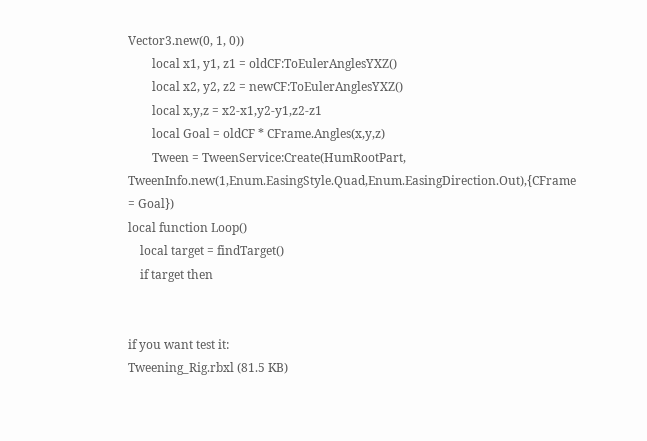Vector3.new(0, 1, 0))
        local x1, y1, z1 = oldCF:ToEulerAnglesYXZ()
        local x2, y2, z2 = newCF:ToEulerAnglesYXZ()
        local x,y,z = x2-x1,y2-y1,z2-z1
        local Goal = oldCF * CFrame.Angles(x,y,z)
        Tween = TweenService:Create(HumRootPart, TweenInfo.new(1,Enum.EasingStyle.Quad,Enum.EasingDirection.Out),{CFrame = Goal})
local function Loop()
    local target = findTarget()
    if target then


if you want test it:
Tweening_Rig.rbxl (81.5 KB)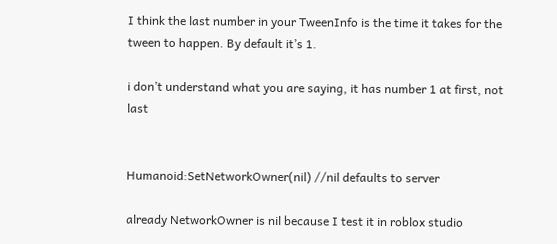I think the last number in your TweenInfo is the time it takes for the tween to happen. By default it’s 1.

i don’t understand what you are saying, it has number 1 at first, not last


Humanoid:SetNetworkOwner(nil) //nil defaults to server

already NetworkOwner is nil because I test it in roblox studio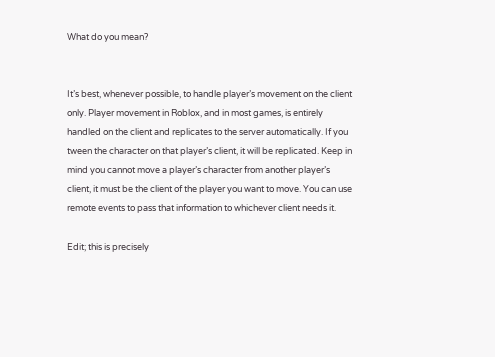What do you mean?


It’s best, whenever possible, to handle player’s movement on the client only. Player movement in Roblox, and in most games, is entirely handled on the client and replicates to the server automatically. If you tween the character on that player’s client, it will be replicated. Keep in mind you cannot move a player’s character from another player’s client, it must be the client of the player you want to move. You can use remote events to pass that information to whichever client needs it.

Edit; this is precisely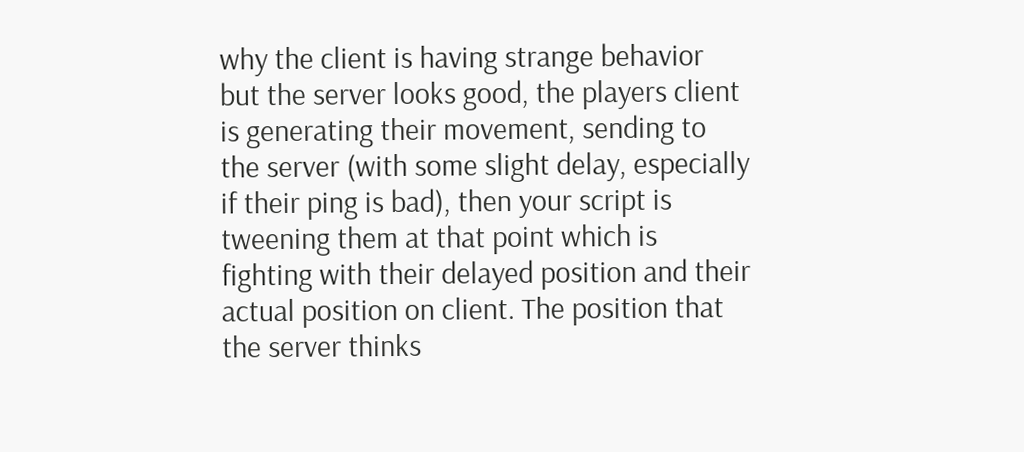why the client is having strange behavior but the server looks good, the players client is generating their movement, sending to the server (with some slight delay, especially if their ping is bad), then your script is tweening them at that point which is fighting with their delayed position and their actual position on client. The position that the server thinks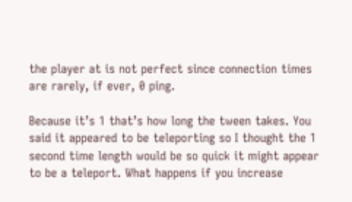the player at is not perfect since connection times are rarely, if ever, 0 ping.

Because it’s 1 that’s how long the tween takes. You said it appeared to be teleporting so I thought the 1 second time length would be so quick it might appear to be a teleport. What happens if you increase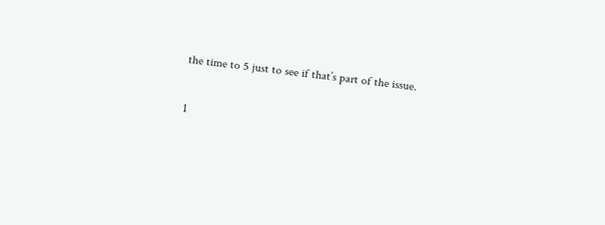the time to 5 just to see if that’s part of the issue.

1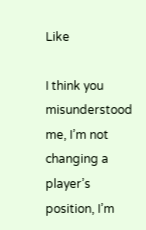Like

I think you misunderstood me, I’m not changing a player’s position, I’m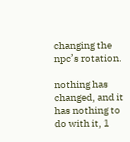changing the npc’s rotation.

nothing has changed, and it has nothing to do with it, 1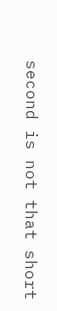second is not that short